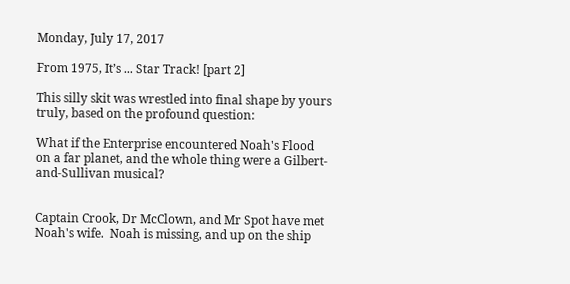Monday, July 17, 2017

From 1975, It’s ... Star Track! [part 2]

This silly skit was wrestled into final shape by yours truly, based on the profound question:

What if the Enterprise encountered Noah's Flood on a far planet, and the whole thing were a Gilbert-and-Sullivan musical?


Captain Crook, Dr McClown, and Mr Spot have met Noah's wife.  Noah is missing, and up on the ship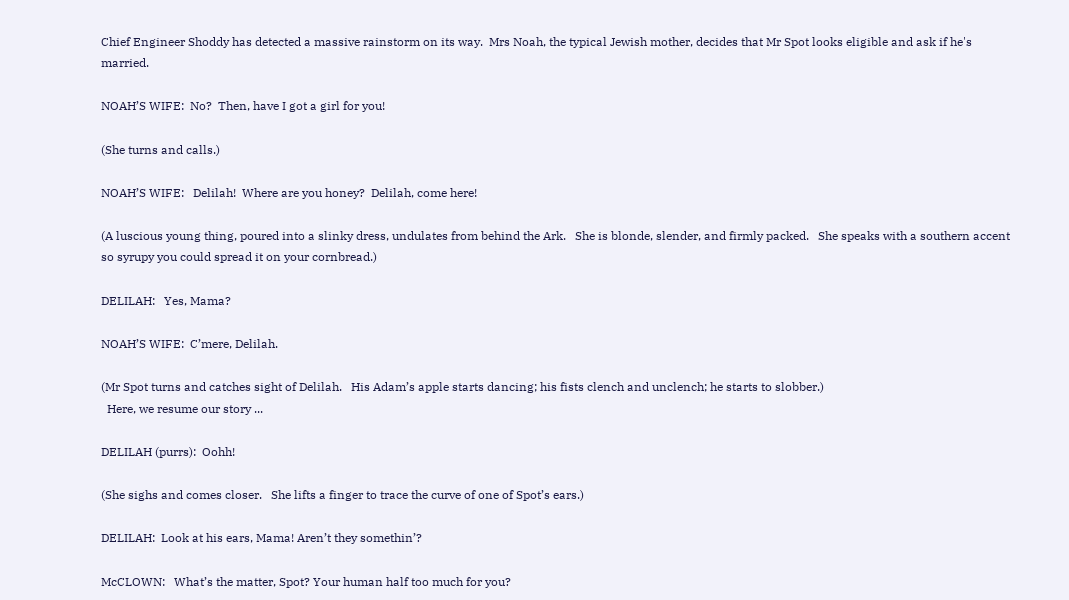Chief Engineer Shoddy has detected a massive rainstorm on its way.  Mrs Noah, the typical Jewish mother, decides that Mr Spot looks eligible and ask if he's married.

NOAH’S WIFE:  No?  Then, have I got a girl for you!

(She turns and calls.)

NOAH’S WIFE:   Delilah!  Where are you honey?  Delilah, come here!

(A luscious young thing, poured into a slinky dress, undulates from behind the Ark.   She is blonde, slender, and firmly packed.   She speaks with a southern accent so syrupy you could spread it on your cornbread.)

DELILAH:   Yes, Mama?

NOAH’S WIFE:  C’mere, Delilah.

(Mr Spot turns and catches sight of Delilah.   His Adam’s apple starts dancing; his fists clench and unclench; he starts to slobber.)
  Here, we resume our story ...

DELILAH (purrs):  Oohh!

(She sighs and comes closer.   She lifts a finger to trace the curve of one of Spot’s ears.)

DELILAH:  Look at his ears, Mama! Aren’t they somethin’?

McCLOWN:   What’s the matter, Spot? Your human half too much for you?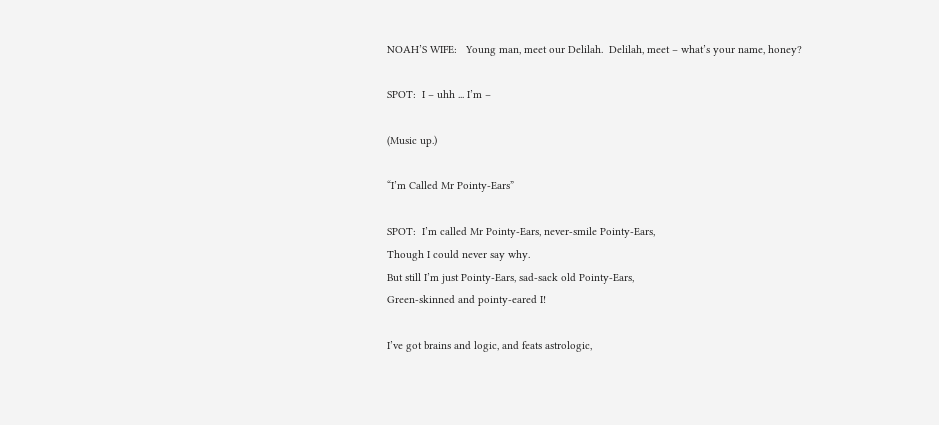NOAH’S WIFE:   Young man, meet our Delilah.  Delilah, meet – what’s your name, honey?

SPOT:  I – uhh ... I’m –

(Music up.)

“I’m Called Mr Pointy-Ears”

SPOT:  I’m called Mr Pointy-Ears, never-smile Pointy-Ears,
Though I could never say why.
But still I’m just Pointy-Ears, sad-sack old Pointy-Ears,
Green-skinned and pointy-eared I!

I’ve got brains and logic, and feats astrologic,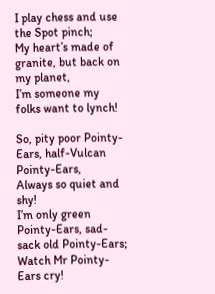I play chess and use the Spot pinch;
My heart’s made of granite, but back on my planet,
I’m someone my folks want to lynch!

So, pity poor Pointy-Ears, half-Vulcan Pointy-Ears,
Always so quiet and shy!
I’m only green Pointy-Ears, sad-sack old Pointy-Ears;
Watch Mr Pointy-Ears cry!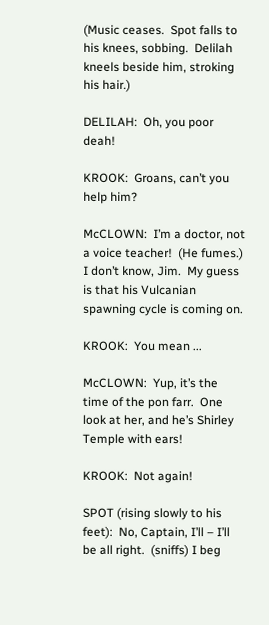(Music ceases.  Spot falls to his knees, sobbing.  Delilah kneels beside him, stroking his hair.)

DELILAH:  Oh, you poor deah!

KROOK:  Groans, can’t you help him?

McCLOWN:  I’m a doctor, not a voice teacher!  (He fumes.)  I don’t know, Jim.  My guess is that his Vulcanian spawning cycle is coming on.

KROOK:  You mean ...

McCLOWN:  Yup, it’s the time of the pon farr.  One look at her, and he’s Shirley Temple with ears!

KROOK:  Not again!

SPOT (rising slowly to his feet):  No, Captain, I’ll – I’ll be all right.  (sniffs) I beg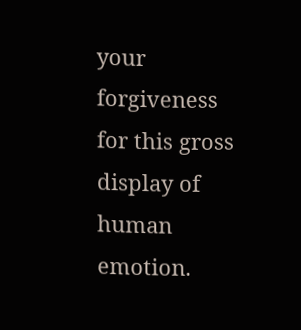your forgiveness for this gross display of human emotion.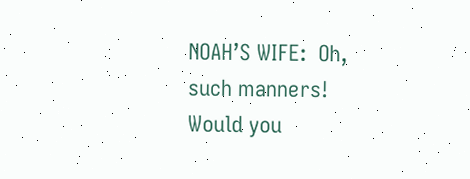NOAH’S WIFE:  Oh, such manners!  Would you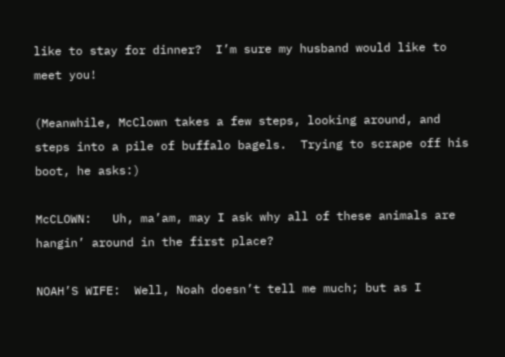like to stay for dinner?  I’m sure my husband would like to meet you!

(Meanwhile, McClown takes a few steps, looking around, and steps into a pile of buffalo bagels.  Trying to scrape off his boot, he asks:)

McCLOWN:   Uh, ma’am, may I ask why all of these animals are hangin’ around in the first place?

NOAH’S WIFE:  Well, Noah doesn’t tell me much; but as I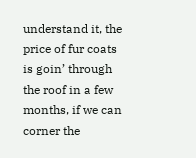understand it, the price of fur coats is goin’ through the roof in a few months, if we can corner the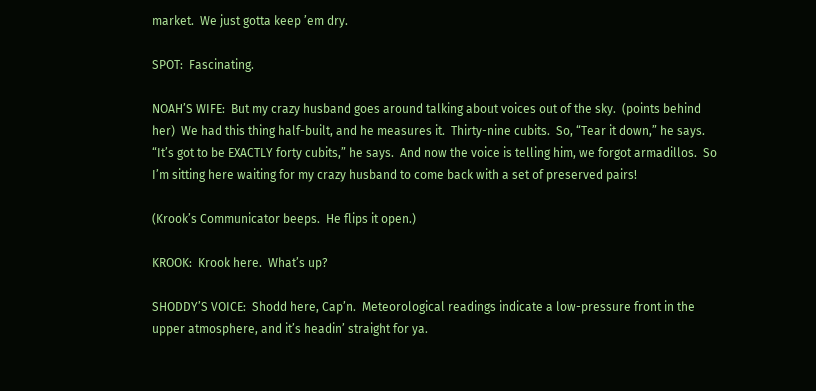market.  We just gotta keep ’em dry.

SPOT:  Fascinating.

NOAH’S WIFE:  But my crazy husband goes around talking about voices out of the sky.  (points behind her)  We had this thing half-built, and he measures it.  Thirty-nine cubits.  So, “Tear it down,” he says.  “It’s got to be EXACTLY forty cubits,” he says.  And now the voice is telling him, we forgot armadillos.  So I’m sitting here waiting for my crazy husband to come back with a set of preserved pairs!

(Krook’s Communicator beeps.  He flips it open.)

KROOK:  Krook here.  What’s up?

SHODDY’S VOICE:  Shodd here, Cap’n.  Meteorological readings indicate a low-pressure front in the upper atmosphere, and it’s headin’ straight for ya.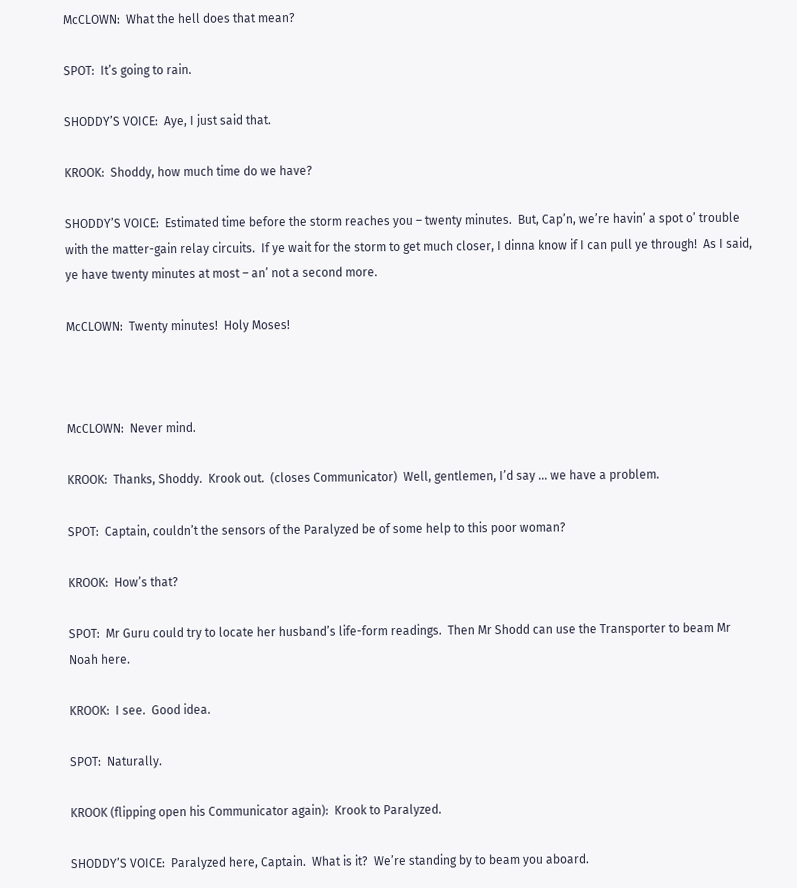McCLOWN:  What the hell does that mean?

SPOT:  It’s going to rain.

SHODDY’S VOICE:  Aye, I just said that.

KROOK:  Shoddy, how much time do we have?

SHODDY’S VOICE:  Estimated time before the storm reaches you – twenty minutes.  But, Cap’n, we’re havin’ a spot o’ trouble with the matter-gain relay circuits.  If ye wait for the storm to get much closer, I dinna know if I can pull ye through!  As I said, ye have twenty minutes at most – an’ not a second more.

McCLOWN:  Twenty minutes!  Holy Moses!



McCLOWN:  Never mind.

KROOK:  Thanks, Shoddy.  Krook out.  (closes Communicator)  Well, gentlemen, I’d say ... we have a problem.

SPOT:  Captain, couldn’t the sensors of the Paralyzed be of some help to this poor woman?

KROOK:  How’s that?

SPOT:  Mr Guru could try to locate her husband’s life-form readings.  Then Mr Shodd can use the Transporter to beam Mr Noah here.

KROOK:  I see.  Good idea.

SPOT:  Naturally.

KROOK (flipping open his Communicator again):  Krook to Paralyzed.

SHODDY’S VOICE:  Paralyzed here, Captain.  What is it?  We’re standing by to beam you aboard.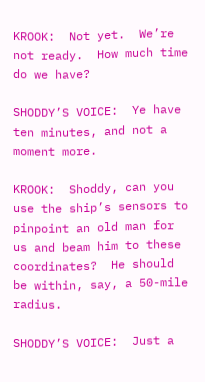KROOK:  Not yet.  We’re not ready.  How much time do we have?

SHODDY’S VOICE:  Ye have ten minutes, and not a moment more.

KROOK:  Shoddy, can you use the ship’s sensors to pinpoint an old man for us and beam him to these coordinates?  He should be within, say, a 50-mile radius.

SHODDY’S VOICE:  Just a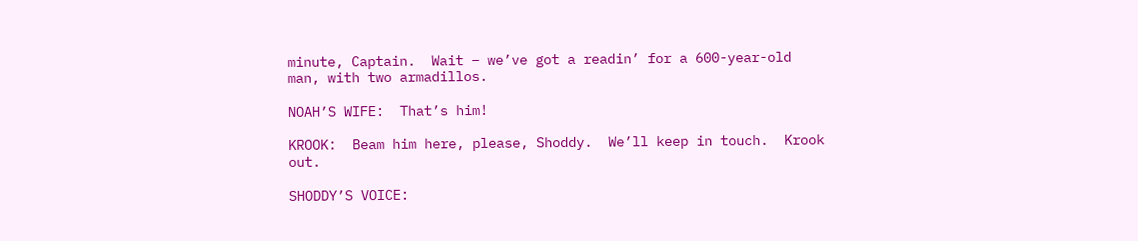minute, Captain.  Wait – we’ve got a readin’ for a 600-year-old man, with two armadillos.

NOAH’S WIFE:  That’s him!

KROOK:  Beam him here, please, Shoddy.  We’ll keep in touch.  Krook out.

SHODDY’S VOICE: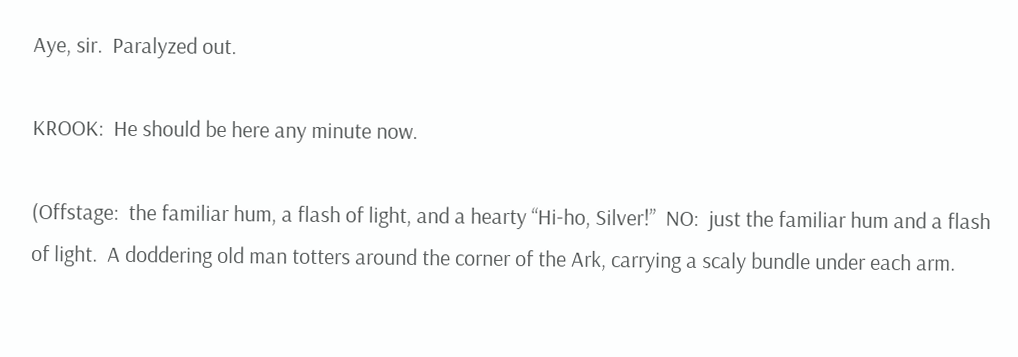Aye, sir.  Paralyzed out.

KROOK:  He should be here any minute now.

(Offstage:  the familiar hum, a flash of light, and a hearty “Hi-ho, Silver!”  NO:  just the familiar hum and a flash of light.  A doddering old man totters around the corner of the Ark, carrying a scaly bundle under each arm.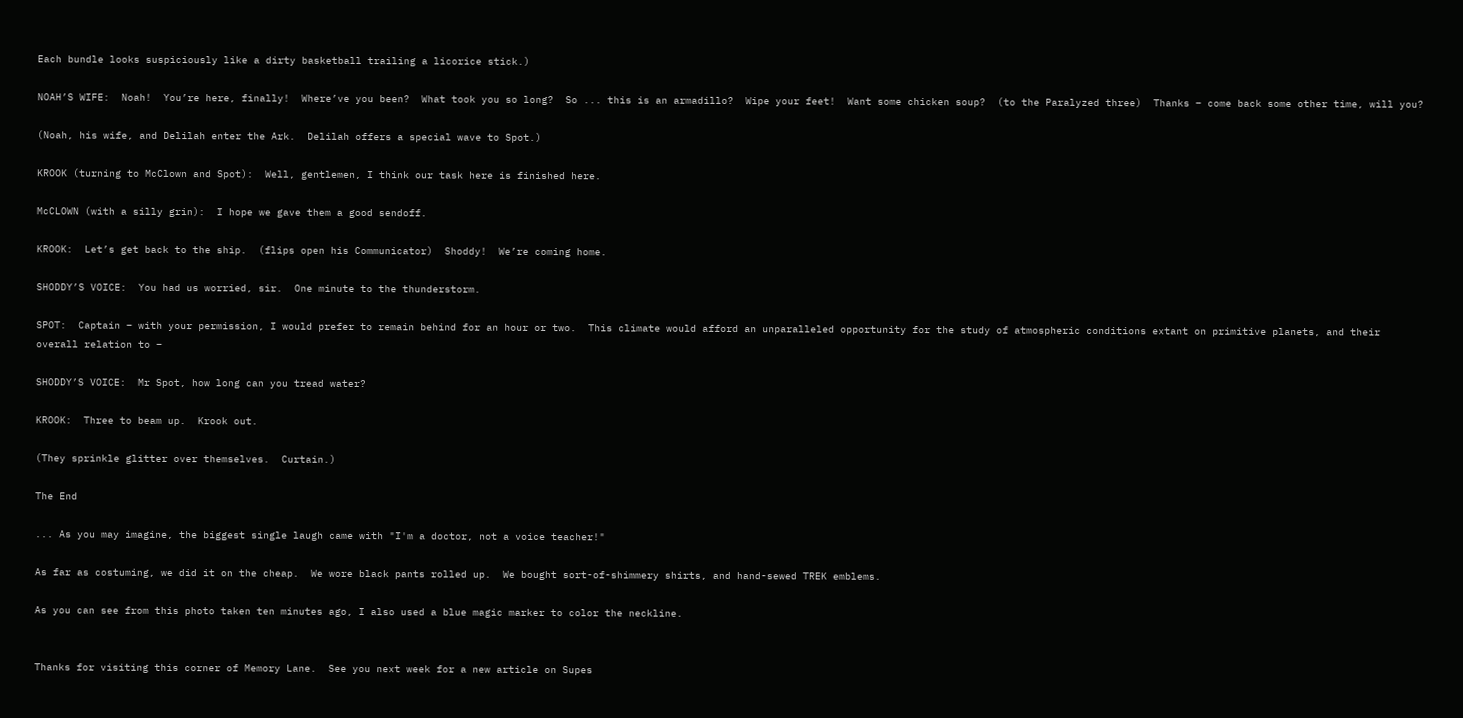Each bundle looks suspiciously like a dirty basketball trailing a licorice stick.)

NOAH’S WIFE:  Noah!  You’re here, finally!  Where’ve you been?  What took you so long?  So ... this is an armadillo?  Wipe your feet!  Want some chicken soup?  (to the Paralyzed three)  Thanks – come back some other time, will you?

(Noah, his wife, and Delilah enter the Ark.  Delilah offers a special wave to Spot.)

KROOK (turning to McClown and Spot):  Well, gentlemen, I think our task here is finished here.

McCLOWN (with a silly grin):  I hope we gave them a good sendoff.

KROOK:  Let’s get back to the ship.  (flips open his Communicator)  Shoddy!  We’re coming home.

SHODDY’S VOICE:  You had us worried, sir.  One minute to the thunderstorm.

SPOT:  Captain – with your permission, I would prefer to remain behind for an hour or two.  This climate would afford an unparalleled opportunity for the study of atmospheric conditions extant on primitive planets, and their overall relation to –

SHODDY’S VOICE:  Mr Spot, how long can you tread water?

KROOK:  Three to beam up.  Krook out.

(They sprinkle glitter over themselves.  Curtain.)

The End

... As you may imagine, the biggest single laugh came with "I'm a doctor, not a voice teacher!"

As far as costuming, we did it on the cheap.  We wore black pants rolled up.  We bought sort-of-shimmery shirts, and hand-sewed TREK emblems.

As you can see from this photo taken ten minutes ago, I also used a blue magic marker to color the neckline.


Thanks for visiting this corner of Memory Lane.  See you next week for a new article on Supes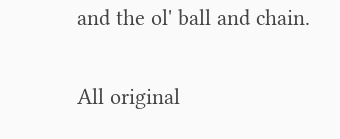and the ol' ball and chain.

All original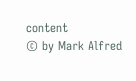content
© by Mark Alfred